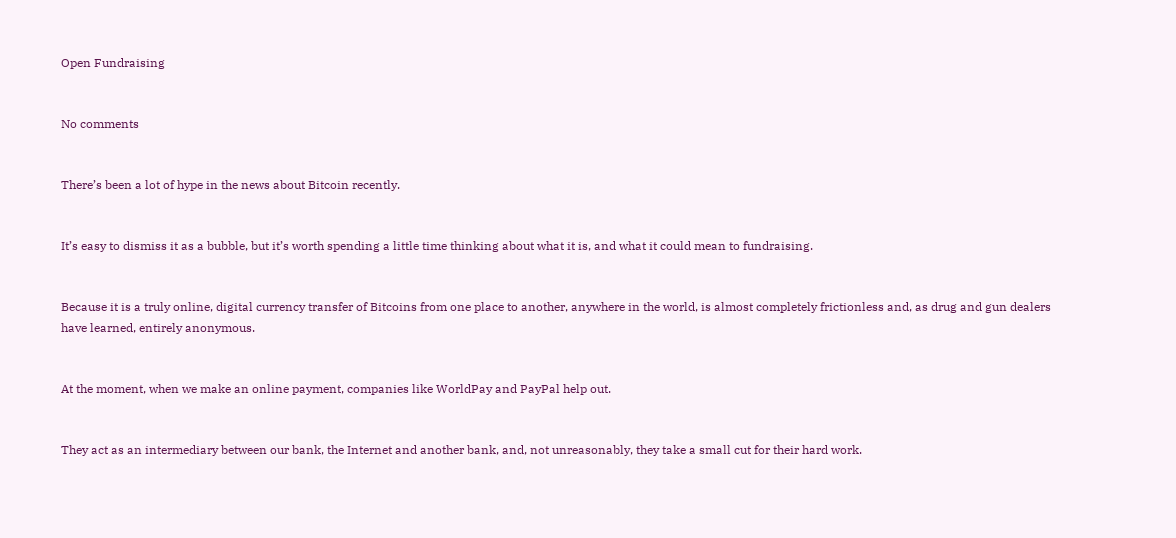Open Fundraising


No comments


There’s been a lot of hype in the news about Bitcoin recently.


It’s easy to dismiss it as a bubble, but it’s worth spending a little time thinking about what it is, and what it could mean to fundraising.


Because it is a truly online, digital currency transfer of Bitcoins from one place to another, anywhere in the world, is almost completely frictionless and, as drug and gun dealers have learned, entirely anonymous.


At the moment, when we make an online payment, companies like WorldPay and PayPal help out.


They act as an intermediary between our bank, the Internet and another bank, and, not unreasonably, they take a small cut for their hard work.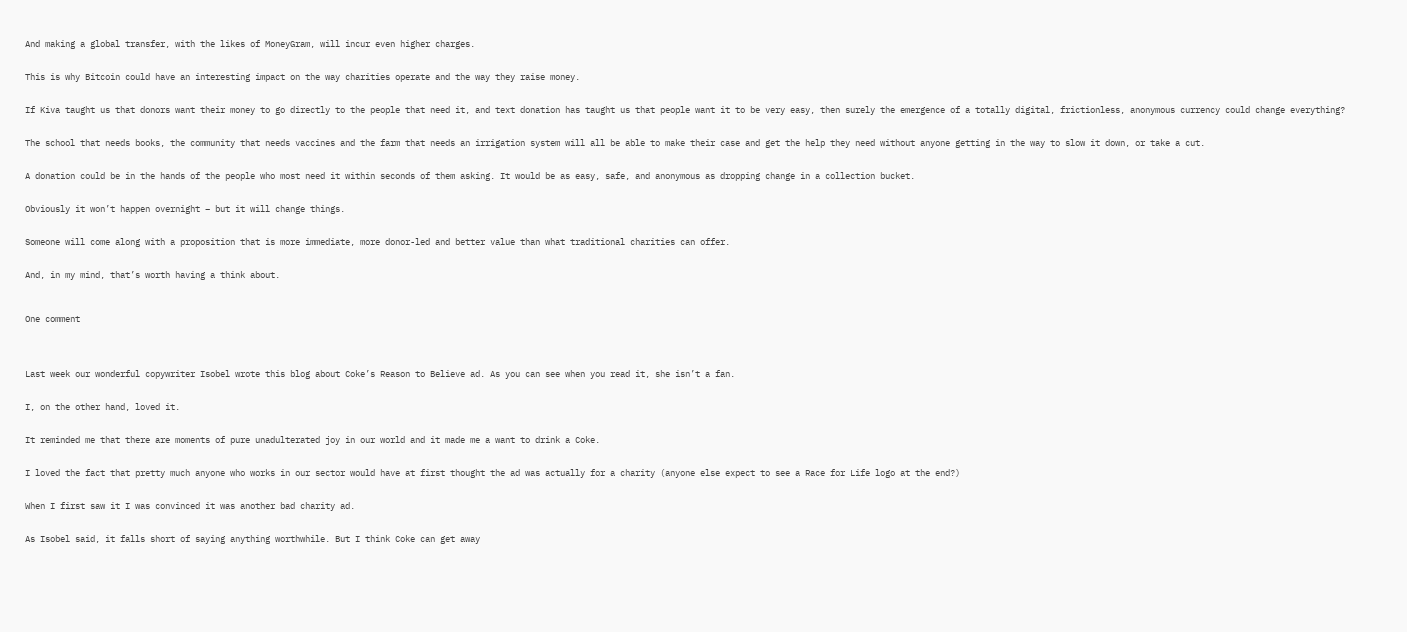And making a global transfer, with the likes of MoneyGram, will incur even higher charges.


This is why Bitcoin could have an interesting impact on the way charities operate and the way they raise money.


If Kiva taught us that donors want their money to go directly to the people that need it, and text donation has taught us that people want it to be very easy, then surely the emergence of a totally digital, frictionless, anonymous currency could change everything?


The school that needs books, the community that needs vaccines and the farm that needs an irrigation system will all be able to make their case and get the help they need without anyone getting in the way to slow it down, or take a cut.


A donation could be in the hands of the people who most need it within seconds of them asking. It would be as easy, safe, and anonymous as dropping change in a collection bucket.


Obviously it won’t happen overnight – but it will change things.


Someone will come along with a proposition that is more immediate, more donor-led and better value than what traditional charities can offer.


And, in my mind, that’s worth having a think about.



One comment




Last week our wonderful copywriter Isobel wrote this blog about Coke’s Reason to Believe ad. As you can see when you read it, she isn’t a fan.


I, on the other hand, loved it.


It reminded me that there are moments of pure unadulterated joy in our world and it made me a want to drink a Coke.


I loved the fact that pretty much anyone who works in our sector would have at first thought the ad was actually for a charity (anyone else expect to see a Race for Life logo at the end?)


When I first saw it I was convinced it was another bad charity ad.


As Isobel said, it falls short of saying anything worthwhile. But I think Coke can get away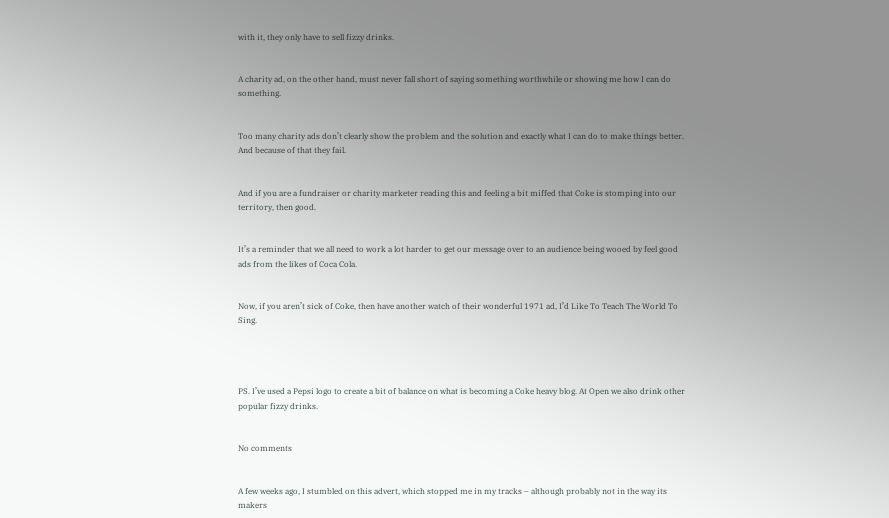with it, they only have to sell fizzy drinks.


A charity ad, on the other hand, must never fall short of saying something worthwhile or showing me how I can do something.


Too many charity ads don’t clearly show the problem and the solution and exactly what I can do to make things better. And because of that they fail.


And if you are a fundraiser or charity marketer reading this and feeling a bit miffed that Coke is stomping into our territory, then good.


It’s a reminder that we all need to work a lot harder to get our message over to an audience being wooed by feel good ads from the likes of Coca Cola.


Now, if you aren’t sick of Coke, then have another watch of their wonderful 1971 ad, I’d Like To Teach The World To Sing.




PS. I’ve used a Pepsi logo to create a bit of balance on what is becoming a Coke heavy blog. At Open we also drink other popular fizzy drinks.


No comments


A few weeks ago, I stumbled on this advert, which stopped me in my tracks – although probably not in the way its makers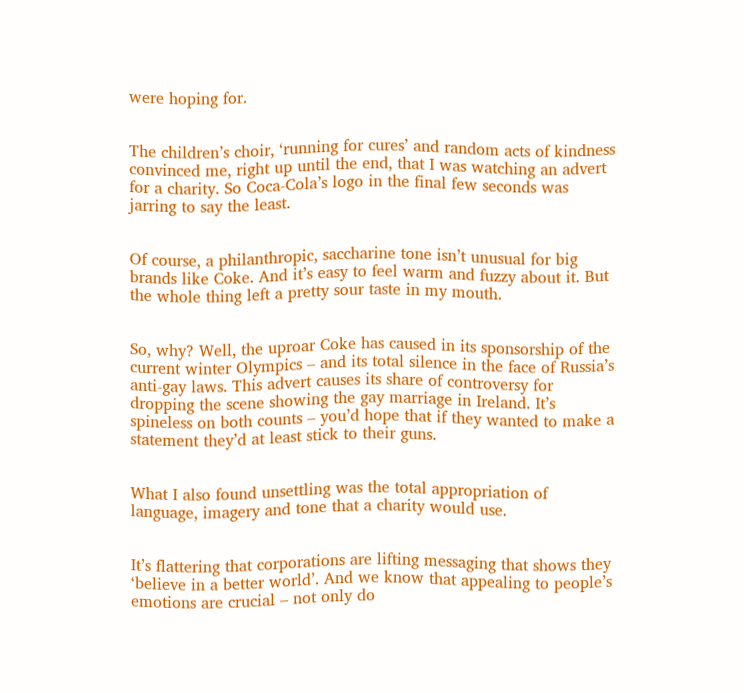were hoping for.


The children’s choir, ‘running for cures’ and random acts of kindness convinced me, right up until the end, that I was watching an advert for a charity. So Coca-Cola’s logo in the final few seconds was jarring to say the least.


Of course, a philanthropic, saccharine tone isn’t unusual for big brands like Coke. And it’s easy to feel warm and fuzzy about it. But the whole thing left a pretty sour taste in my mouth.


So, why? Well, the uproar Coke has caused in its sponsorship of the current winter Olympics – and its total silence in the face of Russia’s anti-gay laws. This advert causes its share of controversy for dropping the scene showing the gay marriage in Ireland. It’s spineless on both counts – you’d hope that if they wanted to make a statement they’d at least stick to their guns.


What I also found unsettling was the total appropriation of language, imagery and tone that a charity would use.


It’s flattering that corporations are lifting messaging that shows they ‘believe in a better world’. And we know that appealing to people’s emotions are crucial – not only do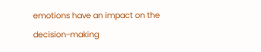emotions have an impact on the decision-making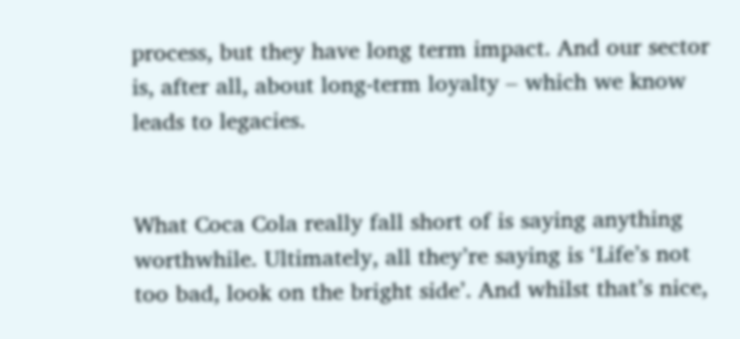process, but they have long term impact. And our sector is, after all, about long-term loyalty – which we know leads to legacies.


What Coca Cola really fall short of is saying anything worthwhile. Ultimately, all they’re saying is ‘Life’s not too bad, look on the bright side’. And whilst that’s nice,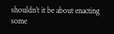shouldn’t it be about enacting some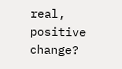real, positive change?